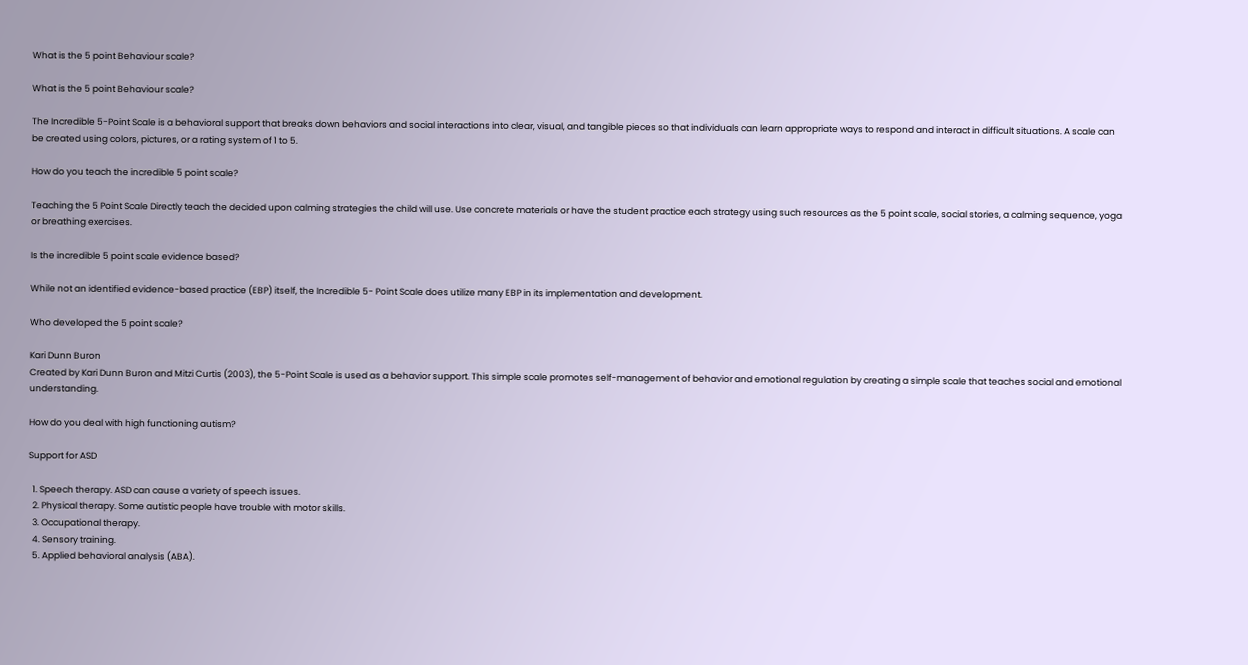What is the 5 point Behaviour scale?

What is the 5 point Behaviour scale?

The Incredible 5-Point Scale is a behavioral support that breaks down behaviors and social interactions into clear, visual, and tangible pieces so that individuals can learn appropriate ways to respond and interact in difficult situations. A scale can be created using colors, pictures, or a rating system of 1 to 5.

How do you teach the incredible 5 point scale?

Teaching the 5 Point Scale Directly teach the decided upon calming strategies the child will use. Use concrete materials or have the student practice each strategy using such resources as the 5 point scale, social stories, a calming sequence, yoga or breathing exercises.

Is the incredible 5 point scale evidence based?

While not an identified evidence-based practice (EBP) itself, the Incredible 5- Point Scale does utilize many EBP in its implementation and development.

Who developed the 5 point scale?

Kari Dunn Buron
Created by Kari Dunn Buron and Mitzi Curtis (2003), the 5-Point Scale is used as a behavior support. This simple scale promotes self-management of behavior and emotional regulation by creating a simple scale that teaches social and emotional understanding.

How do you deal with high functioning autism?

Support for ASD

  1. Speech therapy. ASD can cause a variety of speech issues.
  2. Physical therapy. Some autistic people have trouble with motor skills.
  3. Occupational therapy.
  4. Sensory training.
  5. Applied behavioral analysis (ABA).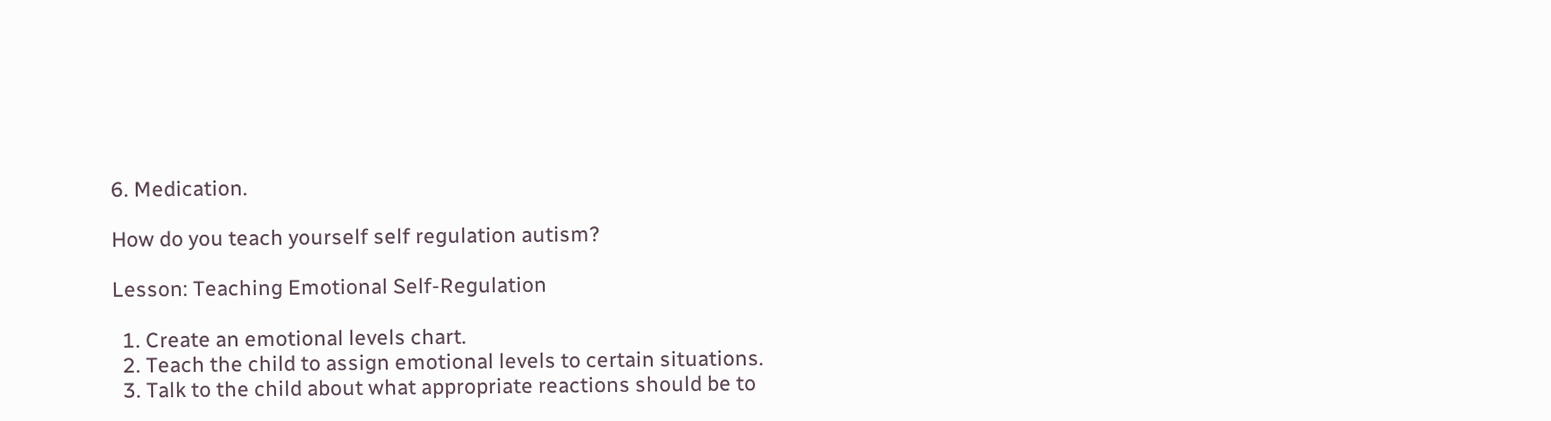6. Medication.

How do you teach yourself self regulation autism?

Lesson: Teaching Emotional Self-Regulation

  1. Create an emotional levels chart.
  2. Teach the child to assign emotional levels to certain situations.
  3. Talk to the child about what appropriate reactions should be to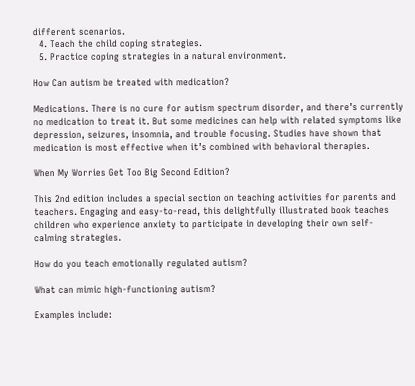different scenarios.
  4. Teach the child coping strategies.
  5. Practice coping strategies in a natural environment.

How Can autism be treated with medication?

Medications. There is no cure for autism spectrum disorder, and there’s currently no medication to treat it. But some medicines can help with related symptoms like depression, seizures, insomnia, and trouble focusing. Studies have shown that medication is most effective when it’s combined with behavioral therapies.

When My Worries Get Too Big Second Edition?

This 2nd edition includes a special section on teaching activities for parents and teachers. Engaging and easy-to-read, this delightfully illustrated book teaches children who experience anxiety to participate in developing their own self-calming strategies.

How do you teach emotionally regulated autism?

What can mimic high-functioning autism?

Examples include: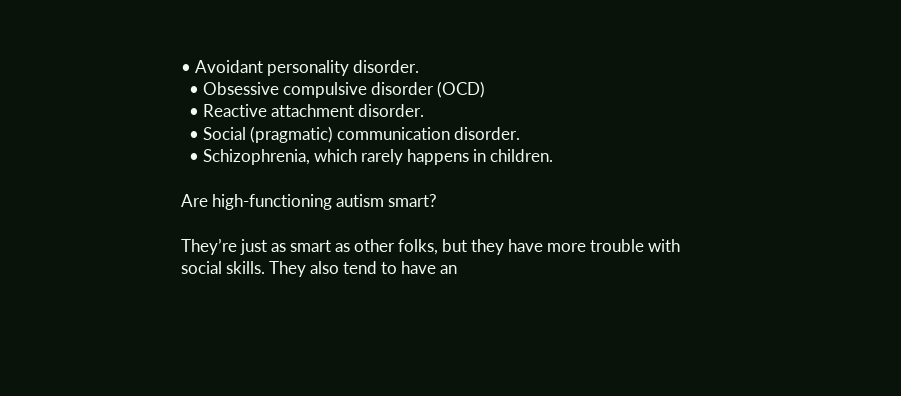• Avoidant personality disorder.
  • Obsessive compulsive disorder (OCD)
  • Reactive attachment disorder.
  • Social (pragmatic) communication disorder.
  • Schizophrenia, which rarely happens in children.

Are high-functioning autism smart?

They’re just as smart as other folks, but they have more trouble with social skills. They also tend to have an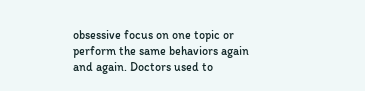obsessive focus on one topic or perform the same behaviors again and again. Doctors used to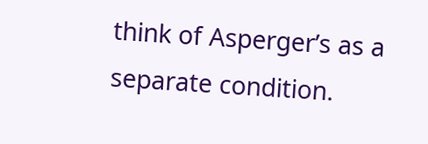think of Asperger’s as a separate condition.